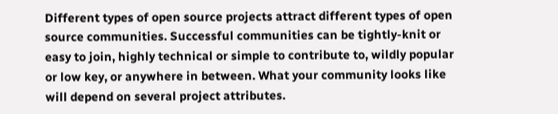Different types of open source projects attract different types of open source communities. Successful communities can be tightly-knit or easy to join, highly technical or simple to contribute to, wildly popular or low key, or anywhere in between. What your community looks like will depend on several project attributes.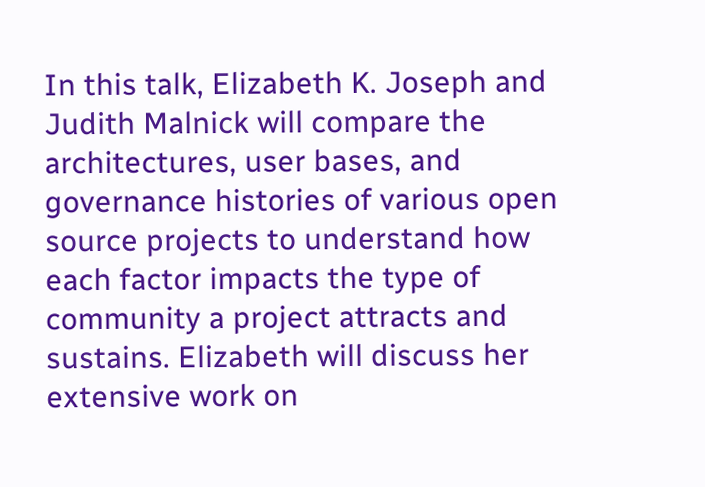In this talk, Elizabeth K. Joseph and Judith Malnick will compare the architectures, user bases, and governance histories of various open source projects to understand how each factor impacts the type of community a project attracts and sustains. Elizabeth will discuss her extensive work on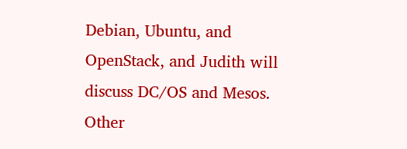Debian, Ubuntu, and OpenStack, and Judith will discuss DC/OS and Mesos. Other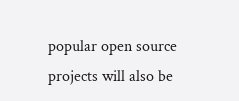popular open source projects will also be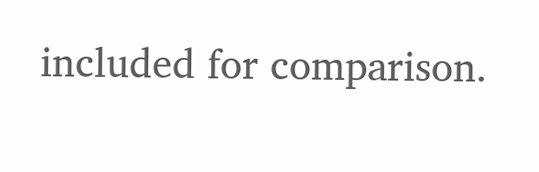included for comparison.